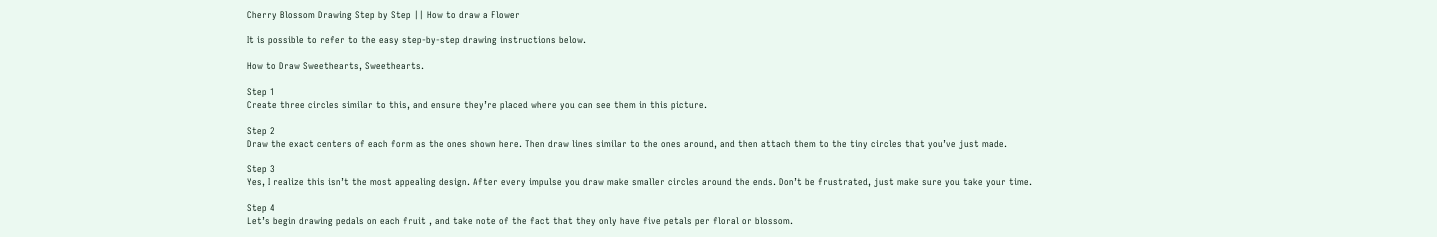Cherry Blossom Drawing Step by Step || How to draw a Flower

It is possible to refer to the easy step-by-step drawing instructions below.

How to Draw Sweethearts, Sweethearts.

Step 1
Create three circles similar to this, and ensure they’re placed where you can see them in this picture.

Step 2
Draw the exact centers of each form as the ones shown here. Then draw lines similar to the ones around, and then attach them to the tiny circles that you’ve just made.

Step 3
Yes, I realize this isn’t the most appealing design. After every impulse you draw make smaller circles around the ends. Don’t be frustrated, just make sure you take your time.

Step 4
Let’s begin drawing pedals on each fruit , and take note of the fact that they only have five petals per floral or blossom.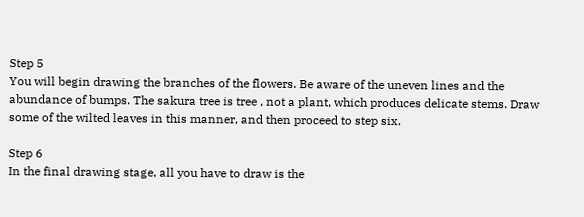Step 5
You will begin drawing the branches of the flowers. Be aware of the uneven lines and the abundance of bumps. The sakura tree is tree , not a plant, which produces delicate stems. Draw some of the wilted leaves in this manner, and then proceed to step six.

Step 6
In the final drawing stage, all you have to draw is the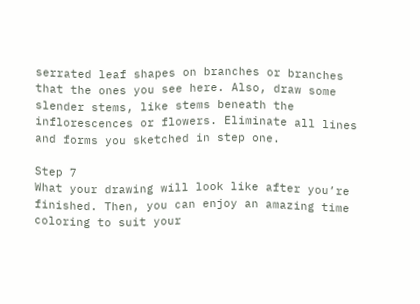serrated leaf shapes on branches or branches that the ones you see here. Also, draw some slender stems, like stems beneath the inflorescences or flowers. Eliminate all lines and forms you sketched in step one.

Step 7
What your drawing will look like after you’re finished. Then, you can enjoy an amazing time coloring to suit your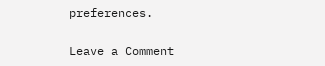preferences.

Leave a Comment